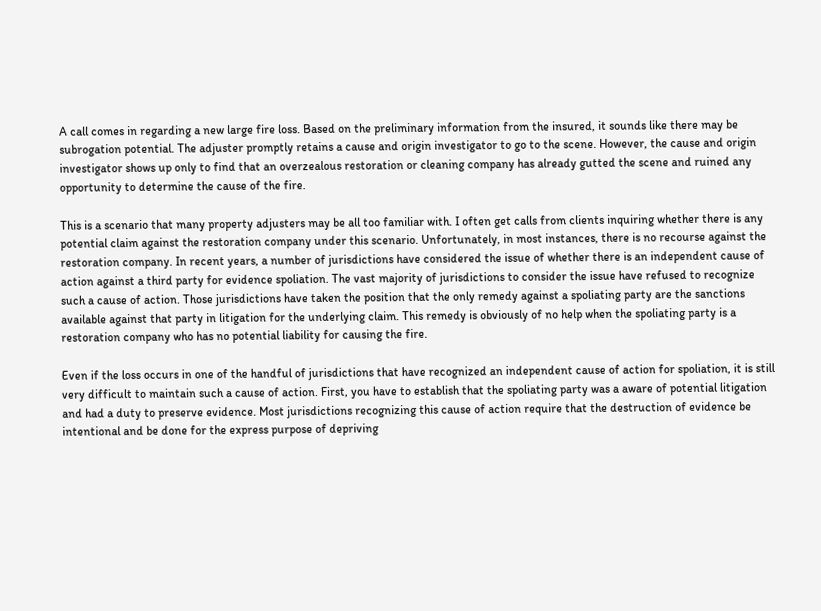A call comes in regarding a new large fire loss. Based on the preliminary information from the insured, it sounds like there may be subrogation potential. The adjuster promptly retains a cause and origin investigator to go to the scene. However, the cause and origin investigator shows up only to find that an overzealous restoration or cleaning company has already gutted the scene and ruined any opportunity to determine the cause of the fire.

This is a scenario that many property adjusters may be all too familiar with. I often get calls from clients inquiring whether there is any potential claim against the restoration company under this scenario. Unfortunately, in most instances, there is no recourse against the restoration company. In recent years, a number of jurisdictions have considered the issue of whether there is an independent cause of action against a third party for evidence spoliation. The vast majority of jurisdictions to consider the issue have refused to recognize such a cause of action. Those jurisdictions have taken the position that the only remedy against a spoliating party are the sanctions available against that party in litigation for the underlying claim. This remedy is obviously of no help when the spoliating party is a restoration company who has no potential liability for causing the fire.

Even if the loss occurs in one of the handful of jurisdictions that have recognized an independent cause of action for spoliation, it is still very difficult to maintain such a cause of action. First, you have to establish that the spoliating party was a aware of potential litigation and had a duty to preserve evidence. Most jurisdictions recognizing this cause of action require that the destruction of evidence be intentional and be done for the express purpose of depriving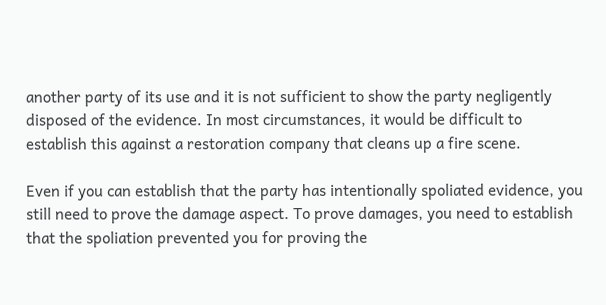another party of its use and it is not sufficient to show the party negligently disposed of the evidence. In most circumstances, it would be difficult to establish this against a restoration company that cleans up a fire scene.

Even if you can establish that the party has intentionally spoliated evidence, you still need to prove the damage aspect. To prove damages, you need to establish that the spoliation prevented you for proving the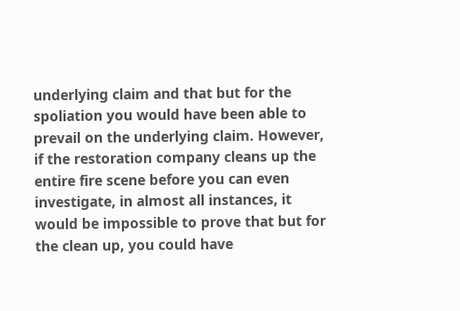underlying claim and that but for the spoliation you would have been able to prevail on the underlying claim. However, if the restoration company cleans up the entire fire scene before you can even investigate, in almost all instances, it would be impossible to prove that but for the clean up, you could have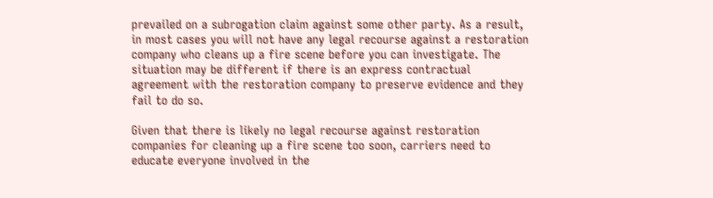prevailed on a subrogation claim against some other party. As a result, in most cases you will not have any legal recourse against a restoration company who cleans up a fire scene before you can investigate. The situation may be different if there is an express contractual agreement with the restoration company to preserve evidence and they fail to do so.

Given that there is likely no legal recourse against restoration companies for cleaning up a fire scene too soon, carriers need to educate everyone involved in the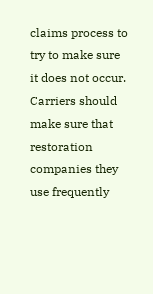claims process to try to make sure it does not occur. Carriers should make sure that restoration companies they use frequently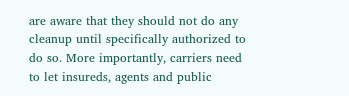are aware that they should not do any cleanup until specifically authorized to do so. More importantly, carriers need to let insureds, agents and public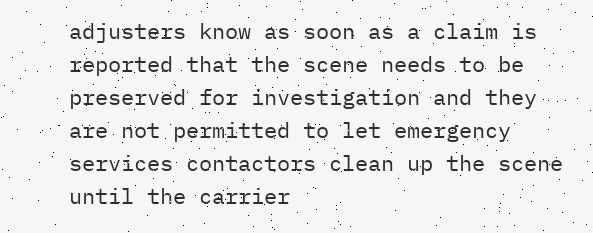adjusters know as soon as a claim is reported that the scene needs to be preserved for investigation and they are not permitted to let emergency services contactors clean up the scene until the carrier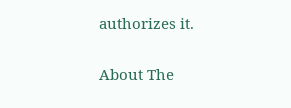authorizes it.

About The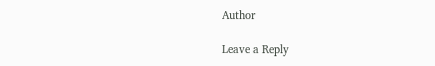Author

Leave a Reply